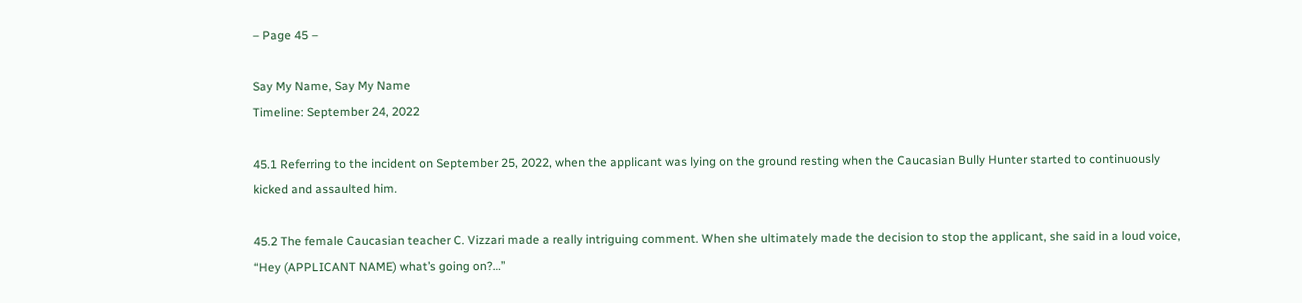– Page 45 –

Say My Name, Say My Name
Timeline: September 24, 2022

45.1 Referring to the incident on September 25, 2022, when the applicant was lying on the ground resting when the Caucasian Bully Hunter started to continuously kicked and assaulted him.

45.2 The female Caucasian teacher C. Vizzari made a really intriguing comment. When she ultimately made the decision to stop the applicant, she said in a loud voice, “Hey (APPLICANT NAME) what’s going on?…”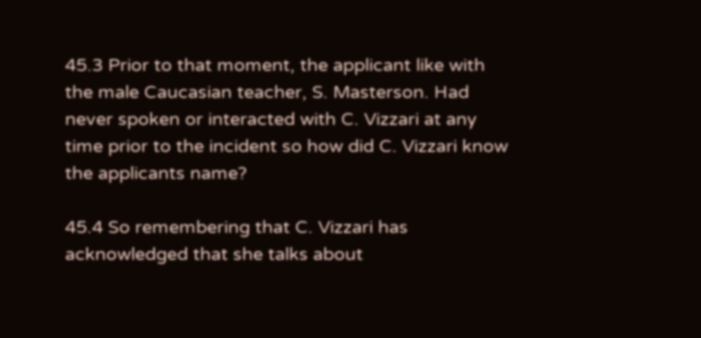45.3 Prior to that moment, the applicant like with the male Caucasian teacher, S. Masterson. Had never spoken or interacted with C. Vizzari at any time prior to the incident so how did C. Vizzari know the applicants name?

45.4 So remembering that C. Vizzari has acknowledged that she talks about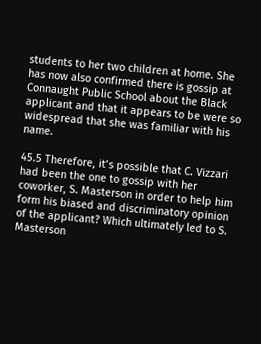students to her two children at home. She has now also confirmed there is gossip at Connaught Public School about the Black applicant and that it appears to be were so widespread that she was familiar with his name.

45.5 Therefore, it’s possible that C. Vizzari had been the one to gossip with her coworker, S. Masterson in order to help him form his biased and discriminatory opinion of the applicant? Which ultimately led to S. Masterson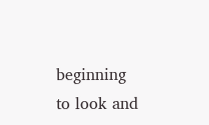beginning to look and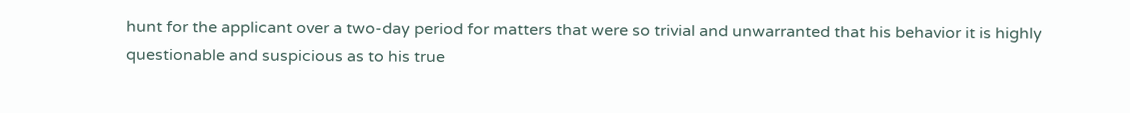hunt for the applicant over a two-day period for matters that were so trivial and unwarranted that his behavior it is highly questionable and suspicious as to his true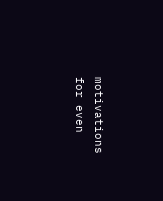motivations for even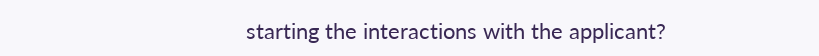starting the interactions with the applicant?